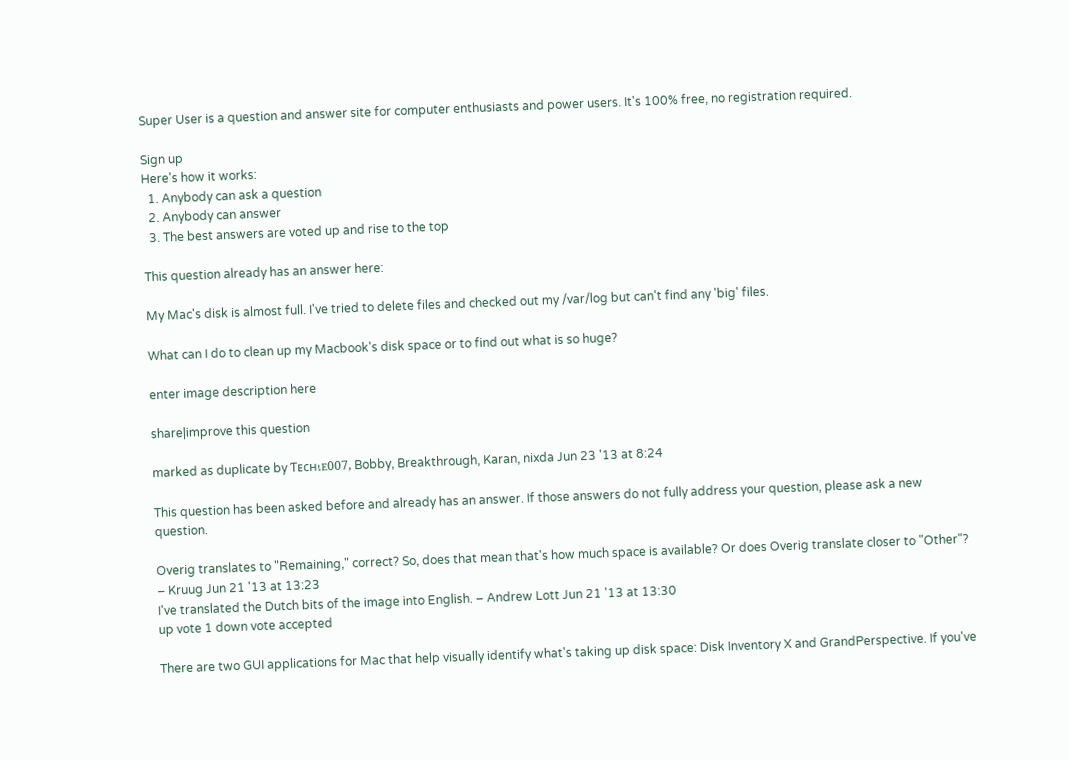Super User is a question and answer site for computer enthusiasts and power users. It's 100% free, no registration required.

Sign up
Here's how it works:
  1. Anybody can ask a question
  2. Anybody can answer
  3. The best answers are voted up and rise to the top

This question already has an answer here:

My Mac's disk is almost full. I've tried to delete files and checked out my /var/log but can't find any 'big' files.

What can I do to clean up my Macbook's disk space or to find out what is so huge?

enter image description here

share|improve this question

marked as duplicate by Ƭᴇcʜιᴇ007, Bobby, Breakthrough, Karan, nixda Jun 23 '13 at 8:24

This question has been asked before and already has an answer. If those answers do not fully address your question, please ask a new question.

Overig translates to "Remaining," correct? So, does that mean that's how much space is available? Or does Overig translate closer to "Other"? – Kruug Jun 21 '13 at 13:23
I've translated the Dutch bits of the image into English. – Andrew Lott Jun 21 '13 at 13:30
up vote 1 down vote accepted

There are two GUI applications for Mac that help visually identify what's taking up disk space: Disk Inventory X and GrandPerspective. If you've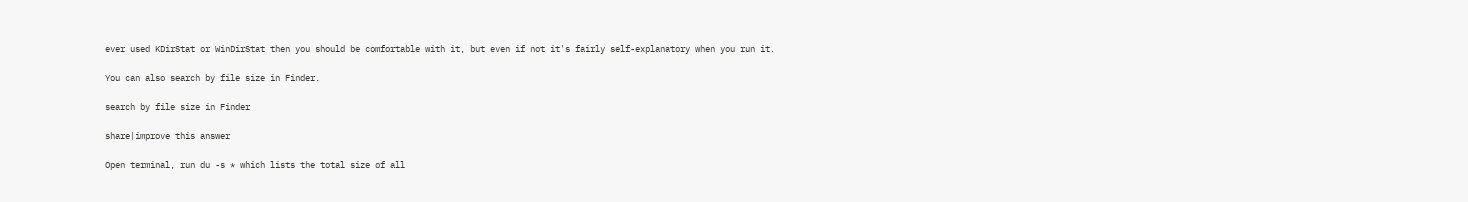ever used KDirStat or WinDirStat then you should be comfortable with it, but even if not it's fairly self-explanatory when you run it.

You can also search by file size in Finder.

search by file size in Finder

share|improve this answer

Open terminal, run du -s * which lists the total size of all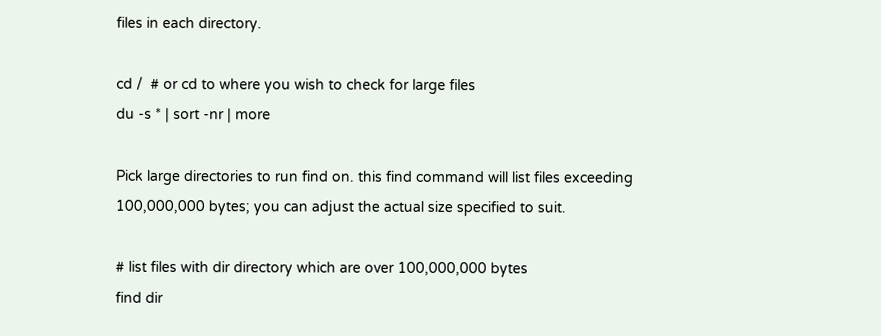files in each directory.

cd /  # or cd to where you wish to check for large files
du -s * | sort -nr | more

Pick large directories to run find on. this find command will list files exceeding 100,000,000 bytes; you can adjust the actual size specified to suit.

# list files with dir directory which are over 100,000,000 bytes
find dir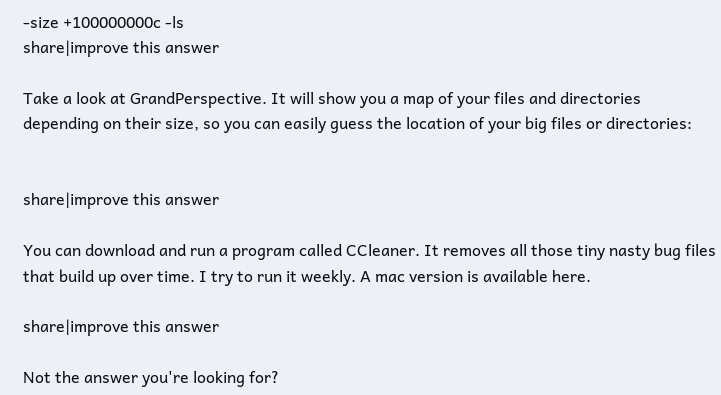-size +100000000c -ls
share|improve this answer

Take a look at GrandPerspective. It will show you a map of your files and directories depending on their size, so you can easily guess the location of your big files or directories:


share|improve this answer

You can download and run a program called CCleaner. It removes all those tiny nasty bug files that build up over time. I try to run it weekly. A mac version is available here.

share|improve this answer

Not the answer you're looking for?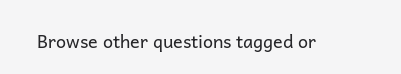Browse other questions tagged or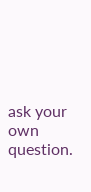ask your own question.